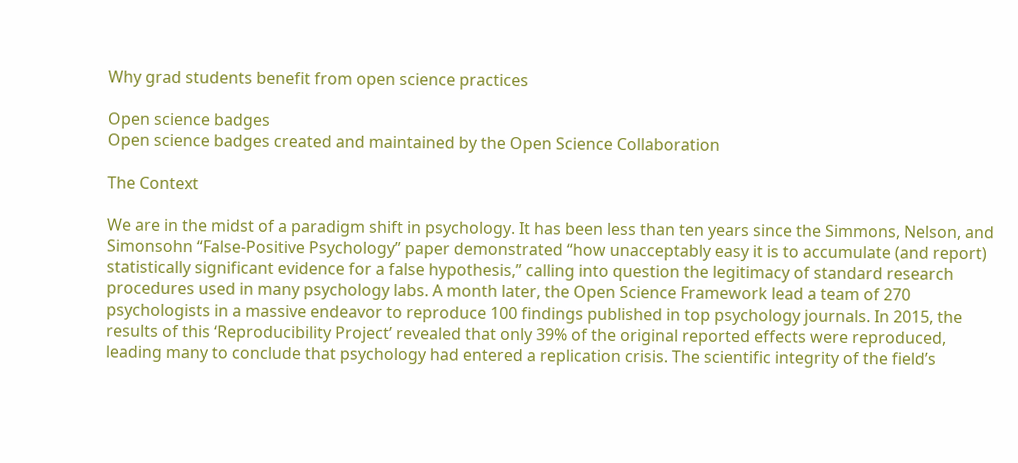Why grad students benefit from open science practices

Open science badges
Open science badges created and maintained by the Open Science Collaboration

The Context

We are in the midst of a paradigm shift in psychology. It has been less than ten years since the Simmons, Nelson, and Simonsohn “False-Positive Psychology” paper demonstrated “how unacceptably easy it is to accumulate (and report) statistically significant evidence for a false hypothesis,” calling into question the legitimacy of standard research procedures used in many psychology labs. A month later, the Open Science Framework lead a team of 270 psychologists in a massive endeavor to reproduce 100 findings published in top psychology journals. In 2015, the results of this ‘Reproducibility Project’ revealed that only 39% of the original reported effects were reproduced, leading many to conclude that psychology had entered a replication crisis. The scientific integrity of the field’s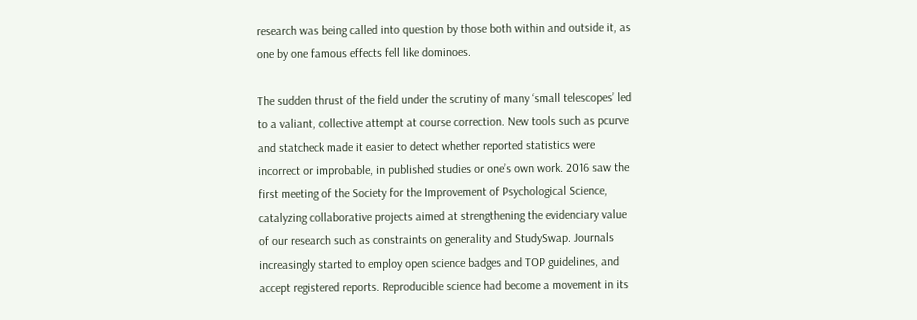research was being called into question by those both within and outside it, as one by one famous effects fell like dominoes.

The sudden thrust of the field under the scrutiny of many ‘small telescopes’ led to a valiant, collective attempt at course correction. New tools such as pcurve and statcheck made it easier to detect whether reported statistics were incorrect or improbable, in published studies or one’s own work. 2016 saw the first meeting of the Society for the Improvement of Psychological Science, catalyzing collaborative projects aimed at strengthening the evidenciary value of our research such as constraints on generality and StudySwap. Journals increasingly started to employ open science badges and TOP guidelines, and accept registered reports. Reproducible science had become a movement in its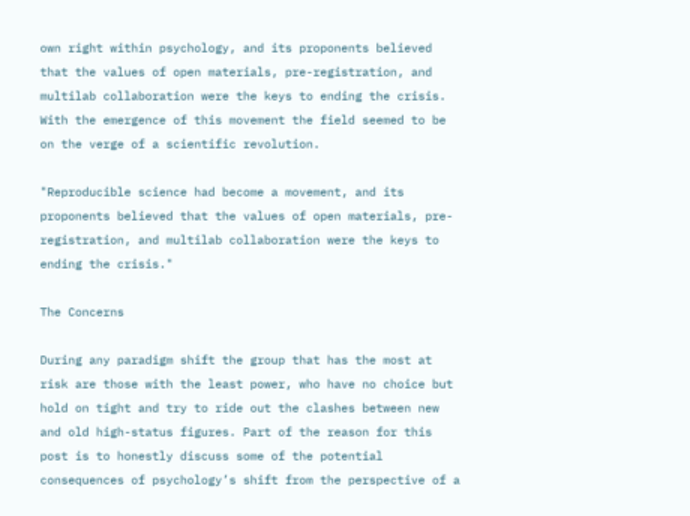own right within psychology, and its proponents believed that the values of open materials, pre-registration, and multilab collaboration were the keys to ending the crisis. With the emergence of this movement the field seemed to be on the verge of a scientific revolution.

"Reproducible science had become a movement, and its proponents believed that the values of open materials, pre-registration, and multilab collaboration were the keys to ending the crisis."

The Concerns

During any paradigm shift the group that has the most at risk are those with the least power, who have no choice but hold on tight and try to ride out the clashes between new and old high-status figures. Part of the reason for this post is to honestly discuss some of the potential consequences of psychology’s shift from the perspective of a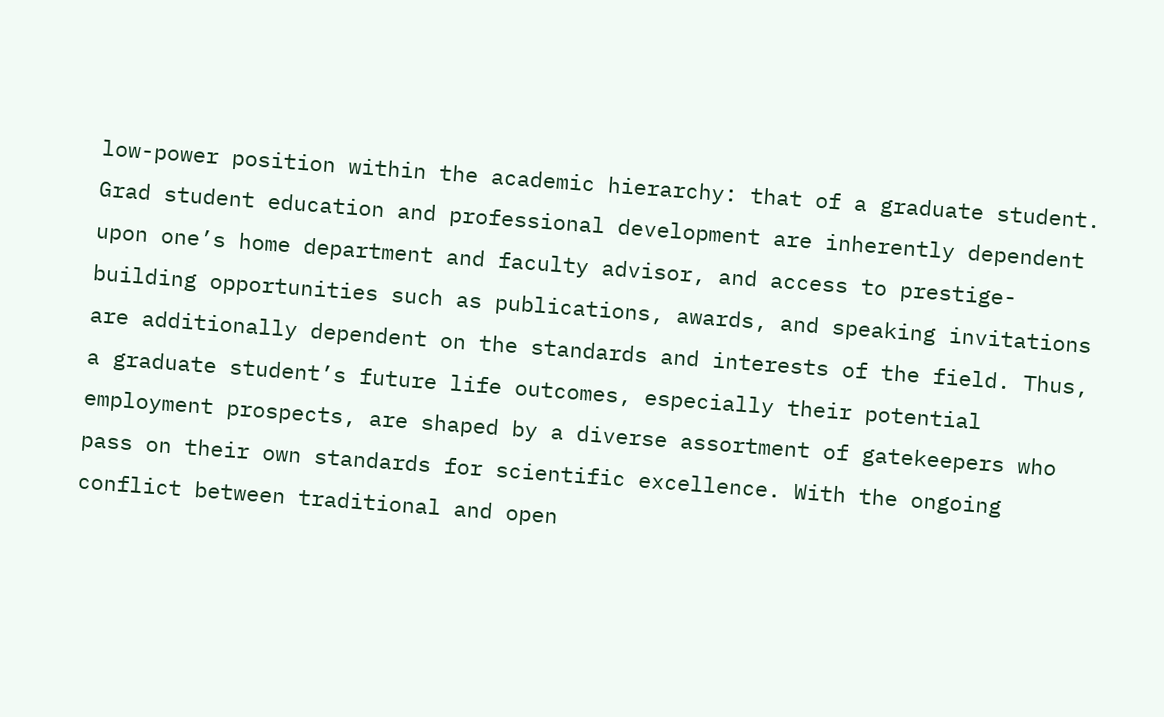low-power position within the academic hierarchy: that of a graduate student. Grad student education and professional development are inherently dependent upon one’s home department and faculty advisor, and access to prestige-building opportunities such as publications, awards, and speaking invitations are additionally dependent on the standards and interests of the field. Thus, a graduate student’s future life outcomes, especially their potential employment prospects, are shaped by a diverse assortment of gatekeepers who pass on their own standards for scientific excellence. With the ongoing conflict between traditional and open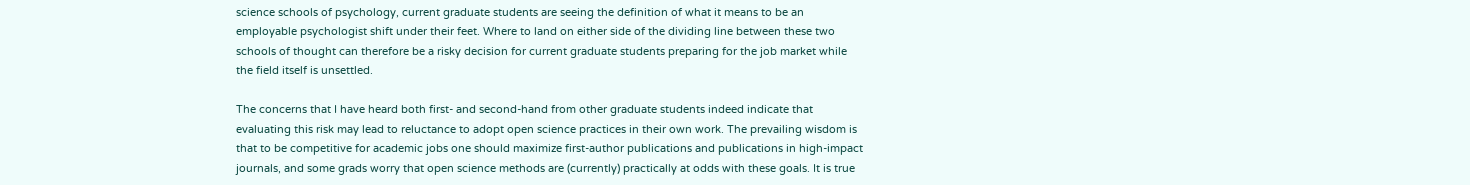science schools of psychology, current graduate students are seeing the definition of what it means to be an employable psychologist shift under their feet. Where to land on either side of the dividing line between these two schools of thought can therefore be a risky decision for current graduate students preparing for the job market while the field itself is unsettled.

The concerns that I have heard both first- and second-hand from other graduate students indeed indicate that evaluating this risk may lead to reluctance to adopt open science practices in their own work. The prevailing wisdom is that to be competitive for academic jobs one should maximize first-author publications and publications in high-impact journals, and some grads worry that open science methods are (currently) practically at odds with these goals. It is true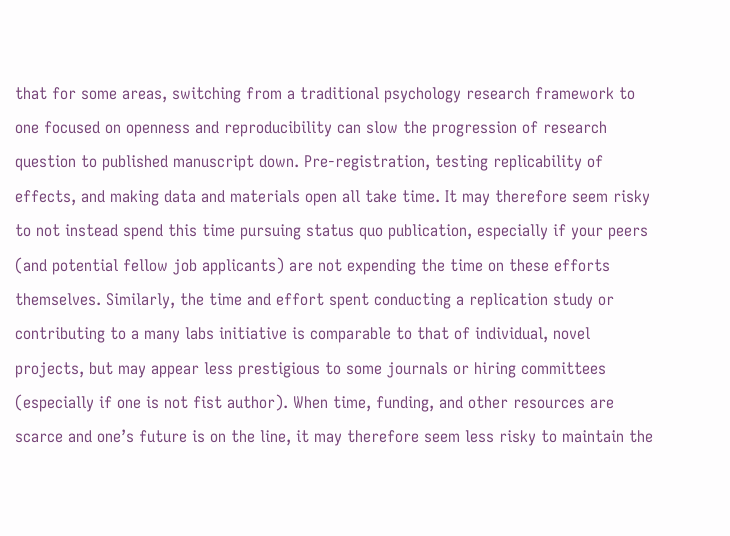that for some areas, switching from a traditional psychology research framework to one focused on openness and reproducibility can slow the progression of research question to published manuscript down. Pre-registration, testing replicability of effects, and making data and materials open all take time. It may therefore seem risky to not instead spend this time pursuing status quo publication, especially if your peers (and potential fellow job applicants) are not expending the time on these efforts themselves. Similarly, the time and effort spent conducting a replication study or contributing to a many labs initiative is comparable to that of individual, novel projects, but may appear less prestigious to some journals or hiring committees (especially if one is not fist author). When time, funding, and other resources are scarce and one’s future is on the line, it may therefore seem less risky to maintain the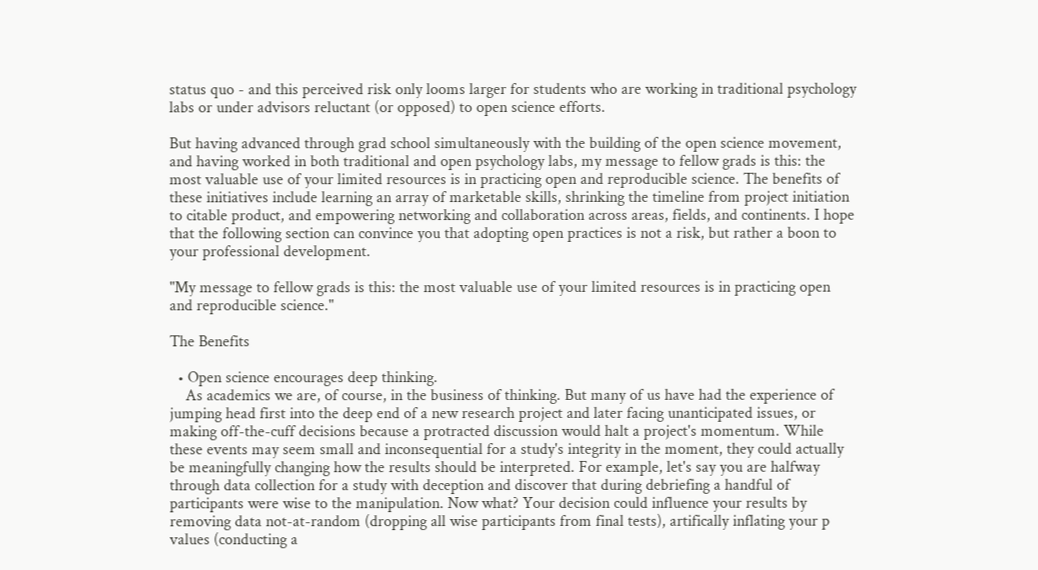status quo - and this perceived risk only looms larger for students who are working in traditional psychology labs or under advisors reluctant (or opposed) to open science efforts.

But having advanced through grad school simultaneously with the building of the open science movement, and having worked in both traditional and open psychology labs, my message to fellow grads is this: the most valuable use of your limited resources is in practicing open and reproducible science. The benefits of these initiatives include learning an array of marketable skills, shrinking the timeline from project initiation to citable product, and empowering networking and collaboration across areas, fields, and continents. I hope that the following section can convince you that adopting open practices is not a risk, but rather a boon to your professional development.

"My message to fellow grads is this: the most valuable use of your limited resources is in practicing open and reproducible science."

The Benefits

  • Open science encourages deep thinking.
    As academics we are, of course, in the business of thinking. But many of us have had the experience of jumping head first into the deep end of a new research project and later facing unanticipated issues, or making off-the-cuff decisions because a protracted discussion would halt a project's momentum. While these events may seem small and inconsequential for a study's integrity in the moment, they could actually be meaningfully changing how the results should be interpreted. For example, let's say you are halfway through data collection for a study with deception and discover that during debriefing a handful of participants were wise to the manipulation. Now what? Your decision could influence your results by removing data not-at-random (dropping all wise participants from final tests), artifically inflating your p values (conducting a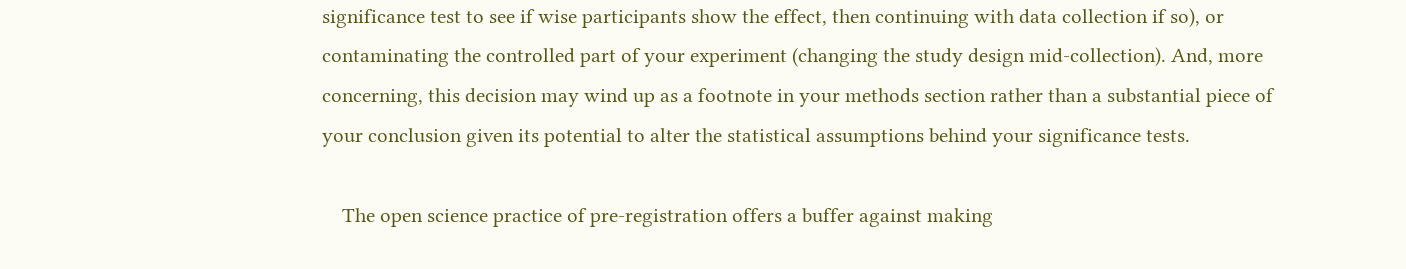significance test to see if wise participants show the effect, then continuing with data collection if so), or contaminating the controlled part of your experiment (changing the study design mid-collection). And, more concerning, this decision may wind up as a footnote in your methods section rather than a substantial piece of your conclusion given its potential to alter the statistical assumptions behind your significance tests.

    The open science practice of pre-registration offers a buffer against making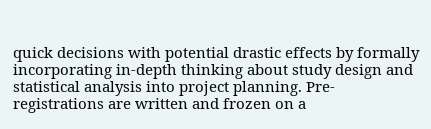quick decisions with potential drastic effects by formally incorporating in-depth thinking about study design and statistical analysis into project planning. Pre-registrations are written and frozen on a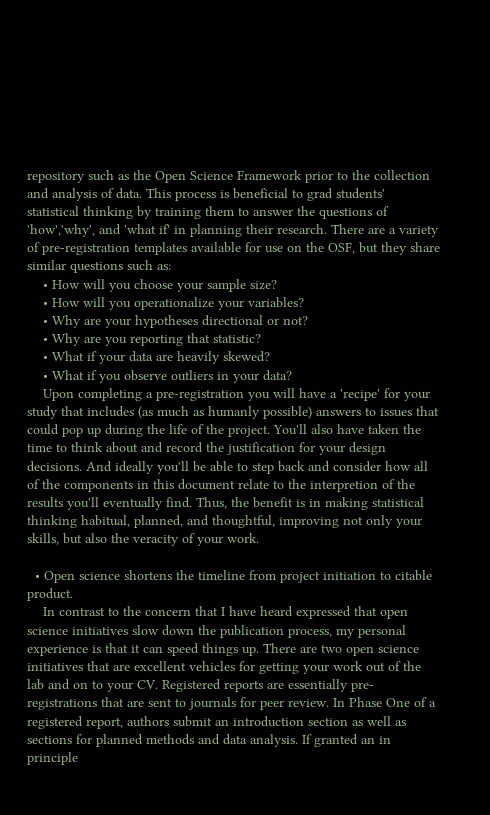repository such as the Open Science Framework prior to the collection and analysis of data. This process is beneficial to grad students' statistical thinking by training them to answer the questions of 'how','why', and 'what if' in planning their research. There are a variety of pre-registration templates available for use on the OSF, but they share similar questions such as:
    • How will you choose your sample size?
    • How will you operationalize your variables?
    • Why are your hypotheses directional or not?
    • Why are you reporting that statistic?
    • What if your data are heavily skewed?
    • What if you observe outliers in your data?
    Upon completing a pre-registration you will have a 'recipe' for your study that includes (as much as humanly possible) answers to issues that could pop up during the life of the project. You'll also have taken the time to think about and record the justification for your design decisions. And ideally you'll be able to step back and consider how all of the components in this document relate to the interpretion of the results you'll eventually find. Thus, the benefit is in making statistical thinking habitual, planned, and thoughtful, improving not only your skills, but also the veracity of your work.

  • Open science shortens the timeline from project initiation to citable product.
    In contrast to the concern that I have heard expressed that open science initiatives slow down the publication process, my personal experience is that it can speed things up. There are two open science initiatives that are excellent vehicles for getting your work out of the lab and on to your CV. Registered reports are essentially pre-registrations that are sent to journals for peer review. In Phase One of a registered report, authors submit an introduction section as well as sections for planned methods and data analysis. If granted an in principle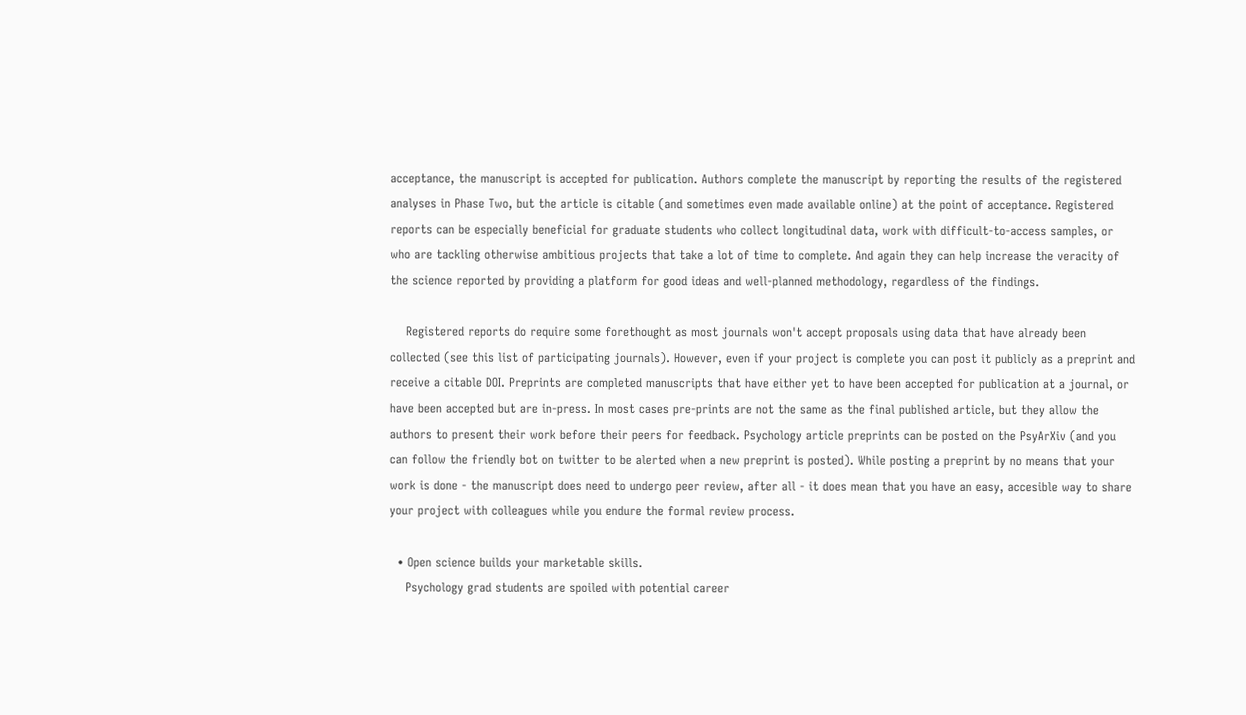acceptance, the manuscript is accepted for publication. Authors complete the manuscript by reporting the results of the registered analyses in Phase Two, but the article is citable (and sometimes even made available online) at the point of acceptance. Registered reports can be especially beneficial for graduate students who collect longitudinal data, work with difficult-to-access samples, or who are tackling otherwise ambitious projects that take a lot of time to complete. And again they can help increase the veracity of the science reported by providing a platform for good ideas and well-planned methodology, regardless of the findings.

    Registered reports do require some forethought as most journals won't accept proposals using data that have already been collected (see this list of participating journals). However, even if your project is complete you can post it publicly as a preprint and receive a citable DOI. Preprints are completed manuscripts that have either yet to have been accepted for publication at a journal, or have been accepted but are in-press. In most cases pre-prints are not the same as the final published article, but they allow the authors to present their work before their peers for feedback. Psychology article preprints can be posted on the PsyArXiv (and you can follow the friendly bot on twitter to be alerted when a new preprint is posted). While posting a preprint by no means that your work is done - the manuscript does need to undergo peer review, after all - it does mean that you have an easy, accesible way to share your project with colleagues while you endure the formal review process.

  • Open science builds your marketable skills.
    Psychology grad students are spoiled with potential career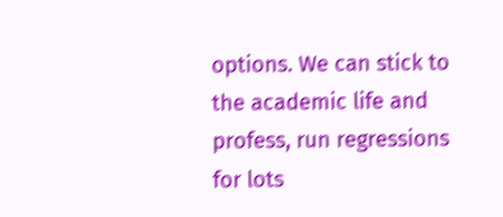options. We can stick to the academic life and profess, run regressions for lots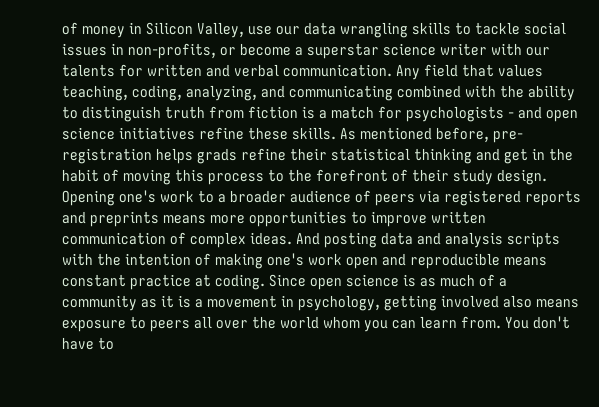of money in Silicon Valley, use our data wrangling skills to tackle social issues in non-profits, or become a superstar science writer with our talents for written and verbal communication. Any field that values teaching, coding, analyzing, and communicating combined with the ability to distinguish truth from fiction is a match for psychologists - and open science initiatives refine these skills. As mentioned before, pre-registration helps grads refine their statistical thinking and get in the habit of moving this process to the forefront of their study design. Opening one's work to a broader audience of peers via registered reports and preprints means more opportunities to improve written communication of complex ideas. And posting data and analysis scripts with the intention of making one's work open and reproducible means constant practice at coding. Since open science is as much of a community as it is a movement in psychology, getting involved also means exposure to peers all over the world whom you can learn from. You don't have to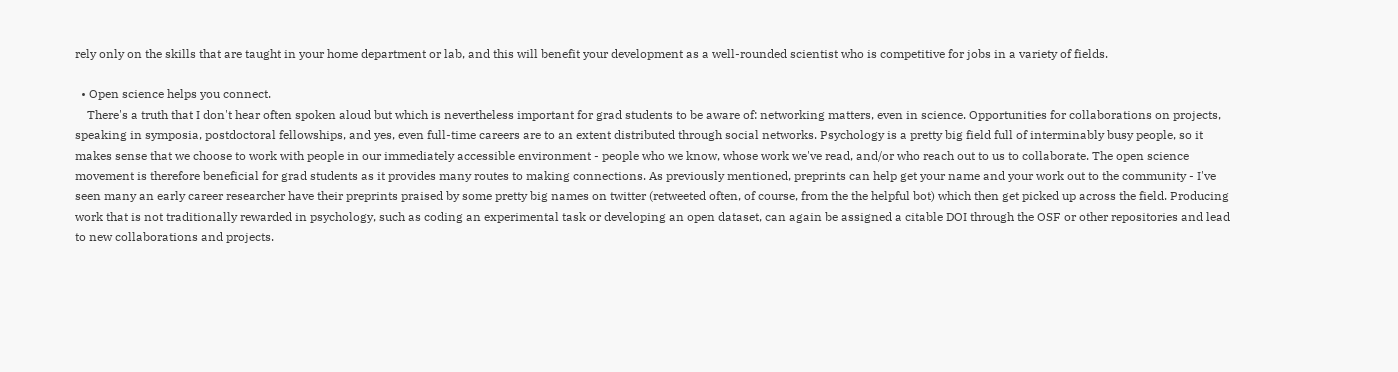rely only on the skills that are taught in your home department or lab, and this will benefit your development as a well-rounded scientist who is competitive for jobs in a variety of fields.

  • Open science helps you connect.
    There's a truth that I don't hear often spoken aloud but which is nevertheless important for grad students to be aware of: networking matters, even in science. Opportunities for collaborations on projects, speaking in symposia, postdoctoral fellowships, and yes, even full-time careers are to an extent distributed through social networks. Psychology is a pretty big field full of interminably busy people, so it makes sense that we choose to work with people in our immediately accessible environment - people who we know, whose work we've read, and/or who reach out to us to collaborate. The open science movement is therefore beneficial for grad students as it provides many routes to making connections. As previously mentioned, preprints can help get your name and your work out to the community - I've seen many an early career researcher have their preprints praised by some pretty big names on twitter (retweeted often, of course, from the the helpful bot) which then get picked up across the field. Producing work that is not traditionally rewarded in psychology, such as coding an experimental task or developing an open dataset, can again be assigned a citable DOI through the OSF or other repositories and lead to new collaborations and projects.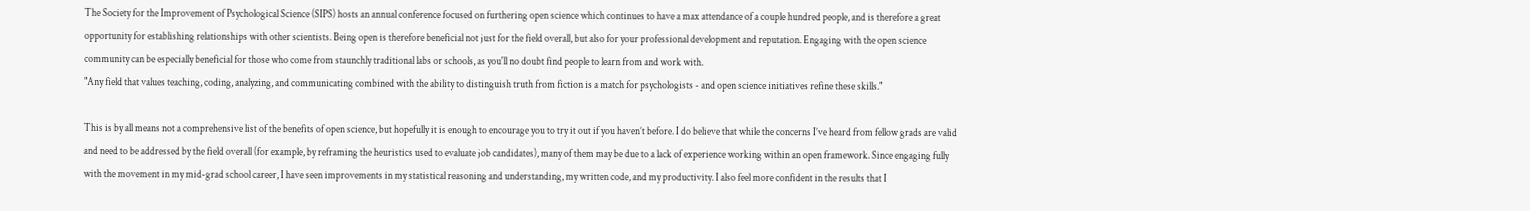The Society for the Improvement of Psychological Science (SIPS) hosts an annual conference focused on furthering open science which continues to have a max attendance of a couple hundred people, and is therefore a great opportunity for establishing relationships with other scientists. Being open is therefore beneficial not just for the field overall, but also for your professional development and reputation. Engaging with the open science community can be especially beneficial for those who come from staunchly traditional labs or schools, as you'll no doubt find people to learn from and work with.
"Any field that values teaching, coding, analyzing, and communicating combined with the ability to distinguish truth from fiction is a match for psychologists - and open science initiatives refine these skills."

This is by all means not a comprehensive list of the benefits of open science, but hopefully it is enough to encourage you to try it out if you haven’t before. I do believe that while the concerns I’ve heard from fellow grads are valid and need to be addressed by the field overall (for example, by reframing the heuristics used to evaluate job candidates), many of them may be due to a lack of experience working within an open framework. Since engaging fully with the movement in my mid-grad school career, I have seen improvements in my statistical reasoning and understanding, my written code, and my productivity. I also feel more confident in the results that I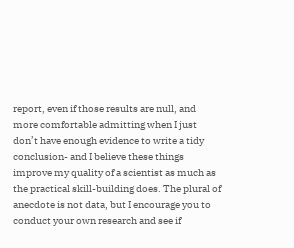report, even if those results are null, and more comfortable admitting when I just don’t have enough evidence to write a tidy conclusion- and I believe these things improve my quality of a scientist as much as the practical skill-building does. The plural of anecdote is not data, but I encourage you to conduct your own research and see if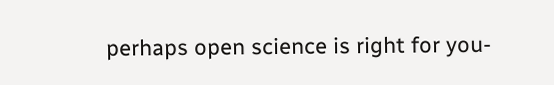perhaps open science is right for you-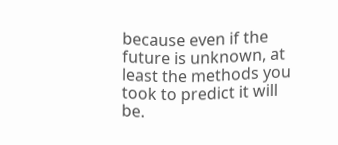because even if the future is unknown, at least the methods you took to predict it will be.